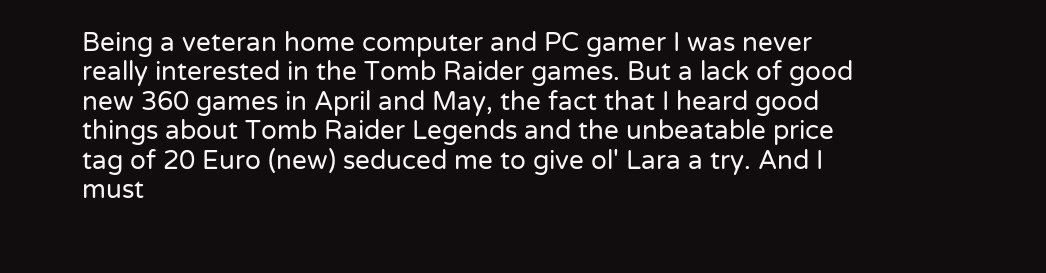Being a veteran home computer and PC gamer I was never really interested in the Tomb Raider games. But a lack of good new 360 games in April and May, the fact that I heard good things about Tomb Raider Legends and the unbeatable price tag of 20 Euro (new) seduced me to give ol' Lara a try. And I must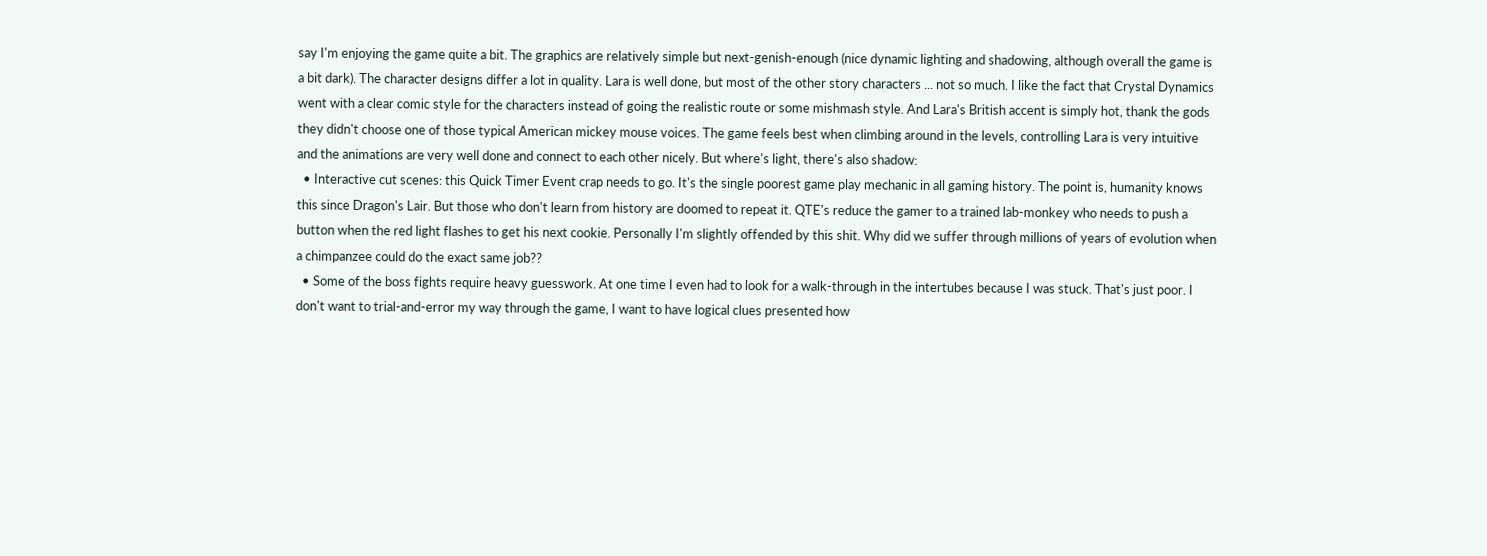say I'm enjoying the game quite a bit. The graphics are relatively simple but next-genish-enough (nice dynamic lighting and shadowing, although overall the game is a bit dark). The character designs differ a lot in quality. Lara is well done, but most of the other story characters ... not so much. I like the fact that Crystal Dynamics went with a clear comic style for the characters instead of going the realistic route or some mishmash style. And Lara's British accent is simply hot, thank the gods they didn't choose one of those typical American mickey mouse voices. The game feels best when climbing around in the levels, controlling Lara is very intuitive and the animations are very well done and connect to each other nicely. But where's light, there's also shadow:
  • Interactive cut scenes: this Quick Timer Event crap needs to go. It's the single poorest game play mechanic in all gaming history. The point is, humanity knows this since Dragon's Lair. But those who don't learn from history are doomed to repeat it. QTE's reduce the gamer to a trained lab-monkey who needs to push a button when the red light flashes to get his next cookie. Personally I'm slightly offended by this shit. Why did we suffer through millions of years of evolution when a chimpanzee could do the exact same job??
  • Some of the boss fights require heavy guesswork. At one time I even had to look for a walk-through in the intertubes because I was stuck. That's just poor. I don't want to trial-and-error my way through the game, I want to have logical clues presented how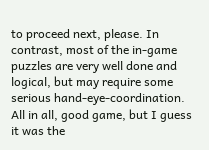to proceed next, please. In contrast, most of the in-game puzzles are very well done and logical, but may require some serious hand-eye-coordination.
All in all, good game, but I guess it was the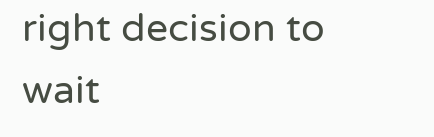right decision to wait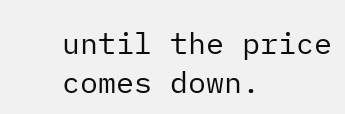until the price comes down.